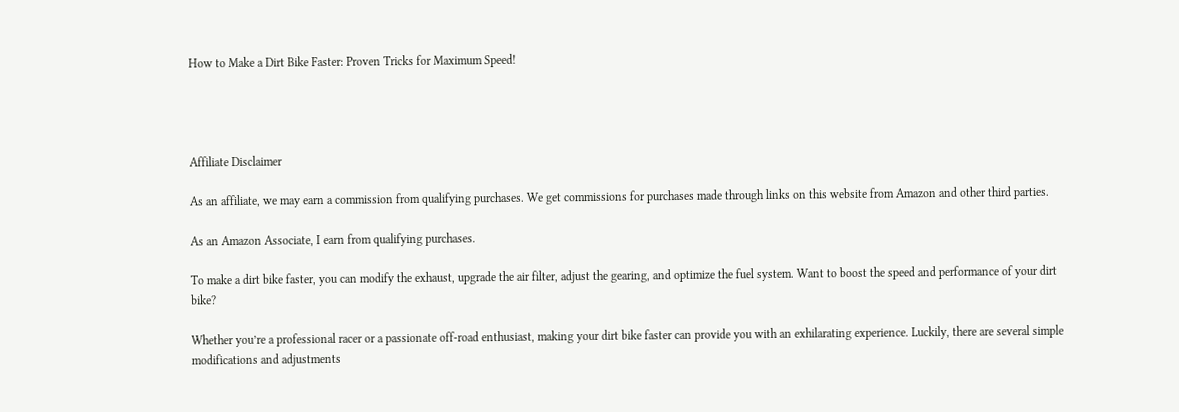How to Make a Dirt Bike Faster: Proven Tricks for Maximum Speed!




Affiliate Disclaimer

As an affiliate, we may earn a commission from qualifying purchases. We get commissions for purchases made through links on this website from Amazon and other third parties.

As an Amazon Associate, I earn from qualifying purchases.

To make a dirt bike faster, you can modify the exhaust, upgrade the air filter, adjust the gearing, and optimize the fuel system. Want to boost the speed and performance of your dirt bike?

Whether you’re a professional racer or a passionate off-road enthusiast, making your dirt bike faster can provide you with an exhilarating experience. Luckily, there are several simple modifications and adjustments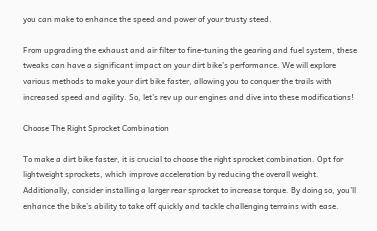you can make to enhance the speed and power of your trusty steed.

From upgrading the exhaust and air filter to fine-tuning the gearing and fuel system, these tweaks can have a significant impact on your dirt bike’s performance. We will explore various methods to make your dirt bike faster, allowing you to conquer the trails with increased speed and agility. So, let’s rev up our engines and dive into these modifications!

Choose The Right Sprocket Combination

To make a dirt bike faster, it is crucial to choose the right sprocket combination. Opt for lightweight sprockets, which improve acceleration by reducing the overall weight. Additionally, consider installing a larger rear sprocket to increase torque. By doing so, you’ll enhance the bike’s ability to take off quickly and tackle challenging terrains with ease.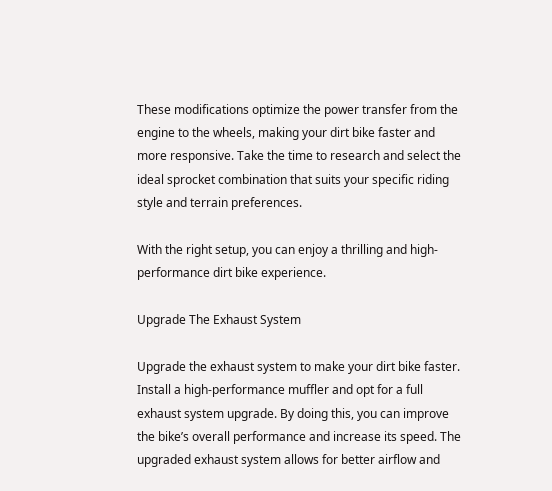These modifications optimize the power transfer from the engine to the wheels, making your dirt bike faster and more responsive. Take the time to research and select the ideal sprocket combination that suits your specific riding style and terrain preferences.

With the right setup, you can enjoy a thrilling and high-performance dirt bike experience.

Upgrade The Exhaust System

Upgrade the exhaust system to make your dirt bike faster. Install a high-performance muffler and opt for a full exhaust system upgrade. By doing this, you can improve the bike’s overall performance and increase its speed. The upgraded exhaust system allows for better airflow and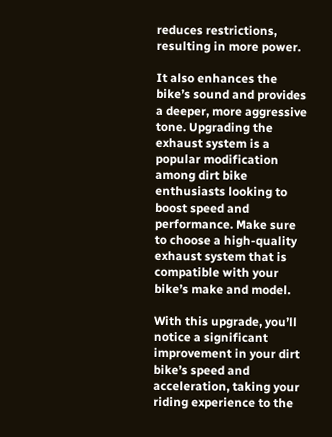reduces restrictions, resulting in more power.

It also enhances the bike’s sound and provides a deeper, more aggressive tone. Upgrading the exhaust system is a popular modification among dirt bike enthusiasts looking to boost speed and performance. Make sure to choose a high-quality exhaust system that is compatible with your bike’s make and model.

With this upgrade, you’ll notice a significant improvement in your dirt bike’s speed and acceleration, taking your riding experience to the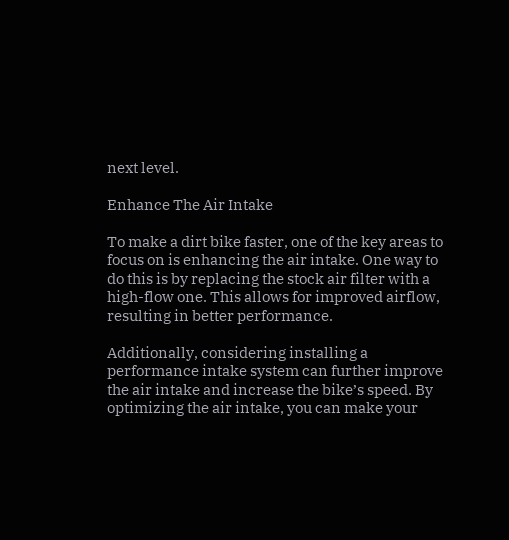next level.

Enhance The Air Intake

To make a dirt bike faster, one of the key areas to focus on is enhancing the air intake. One way to do this is by replacing the stock air filter with a high-flow one. This allows for improved airflow, resulting in better performance.

Additionally, considering installing a performance intake system can further improve the air intake and increase the bike’s speed. By optimizing the air intake, you can make your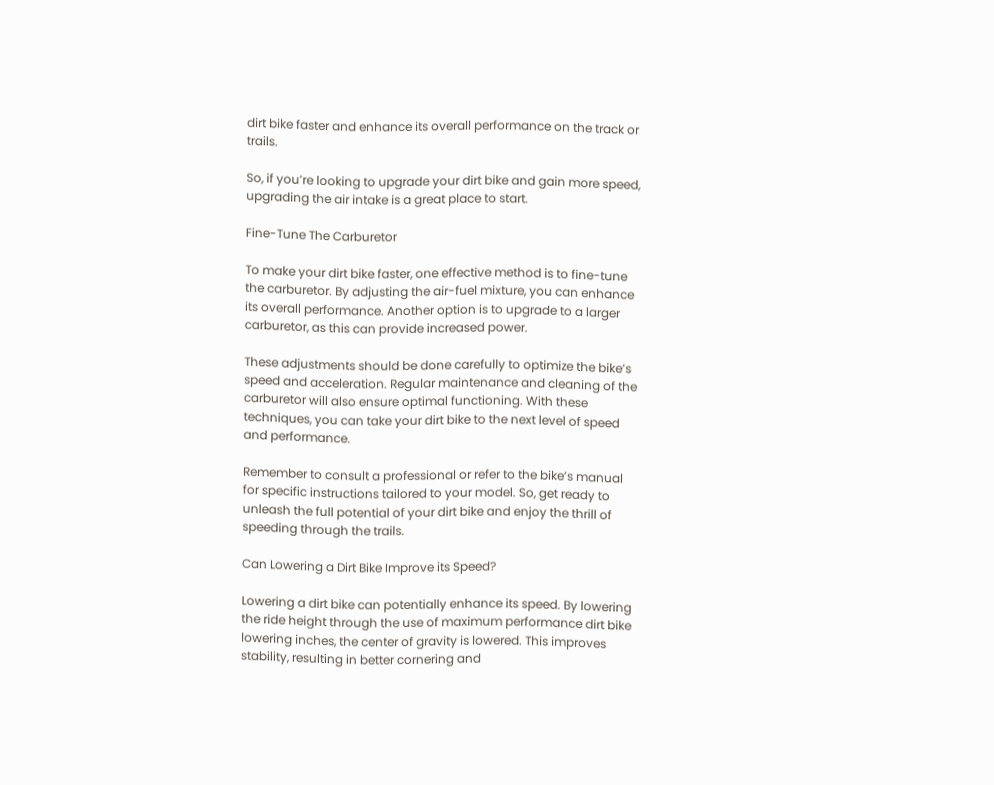dirt bike faster and enhance its overall performance on the track or trails.

So, if you’re looking to upgrade your dirt bike and gain more speed, upgrading the air intake is a great place to start.

Fine-Tune The Carburetor

To make your dirt bike faster, one effective method is to fine-tune the carburetor. By adjusting the air-fuel mixture, you can enhance its overall performance. Another option is to upgrade to a larger carburetor, as this can provide increased power.

These adjustments should be done carefully to optimize the bike’s speed and acceleration. Regular maintenance and cleaning of the carburetor will also ensure optimal functioning. With these techniques, you can take your dirt bike to the next level of speed and performance.

Remember to consult a professional or refer to the bike’s manual for specific instructions tailored to your model. So, get ready to unleash the full potential of your dirt bike and enjoy the thrill of speeding through the trails.

Can Lowering a Dirt Bike Improve its Speed?

Lowering a dirt bike can potentially enhance its speed. By lowering the ride height through the use of maximum performance dirt bike lowering inches, the center of gravity is lowered. This improves stability, resulting in better cornering and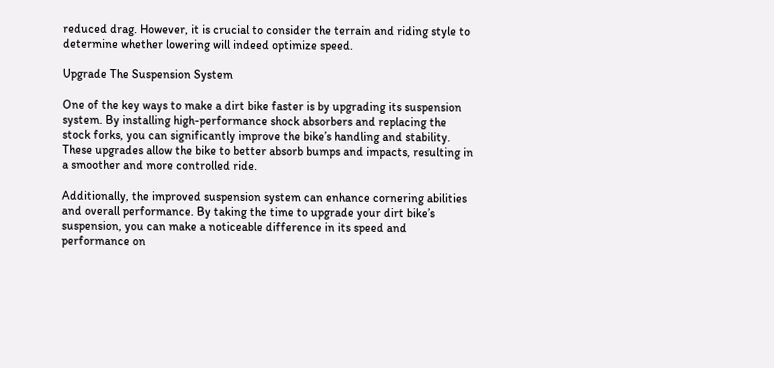reduced drag. However, it is crucial to consider the terrain and riding style to determine whether lowering will indeed optimize speed.

Upgrade The Suspension System

One of the key ways to make a dirt bike faster is by upgrading its suspension system. By installing high-performance shock absorbers and replacing the stock forks, you can significantly improve the bike’s handling and stability. These upgrades allow the bike to better absorb bumps and impacts, resulting in a smoother and more controlled ride.

Additionally, the improved suspension system can enhance cornering abilities and overall performance. By taking the time to upgrade your dirt bike’s suspension, you can make a noticeable difference in its speed and performance on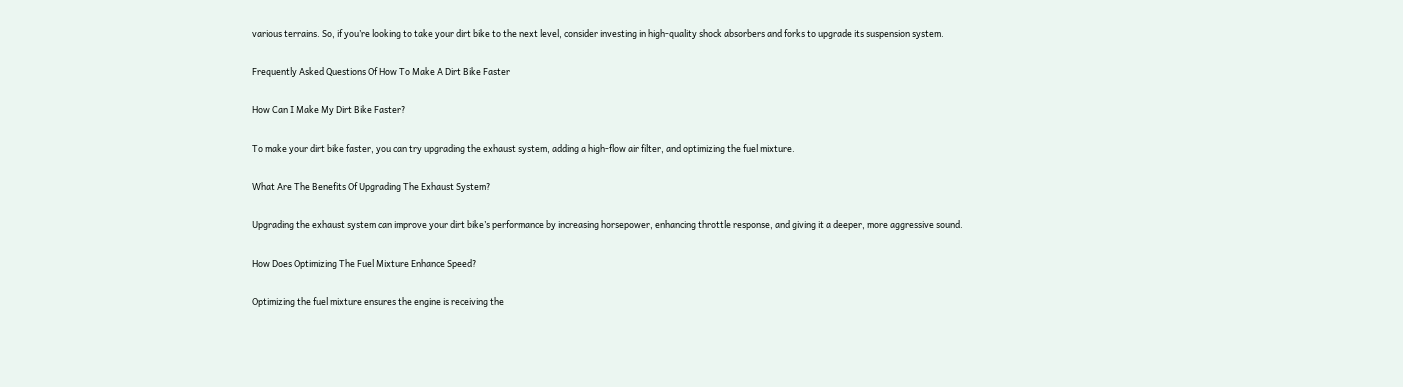various terrains. So, if you’re looking to take your dirt bike to the next level, consider investing in high-quality shock absorbers and forks to upgrade its suspension system.

Frequently Asked Questions Of How To Make A Dirt Bike Faster

How Can I Make My Dirt Bike Faster?

To make your dirt bike faster, you can try upgrading the exhaust system, adding a high-flow air filter, and optimizing the fuel mixture.

What Are The Benefits Of Upgrading The Exhaust System?

Upgrading the exhaust system can improve your dirt bike’s performance by increasing horsepower, enhancing throttle response, and giving it a deeper, more aggressive sound.

How Does Optimizing The Fuel Mixture Enhance Speed?

Optimizing the fuel mixture ensures the engine is receiving the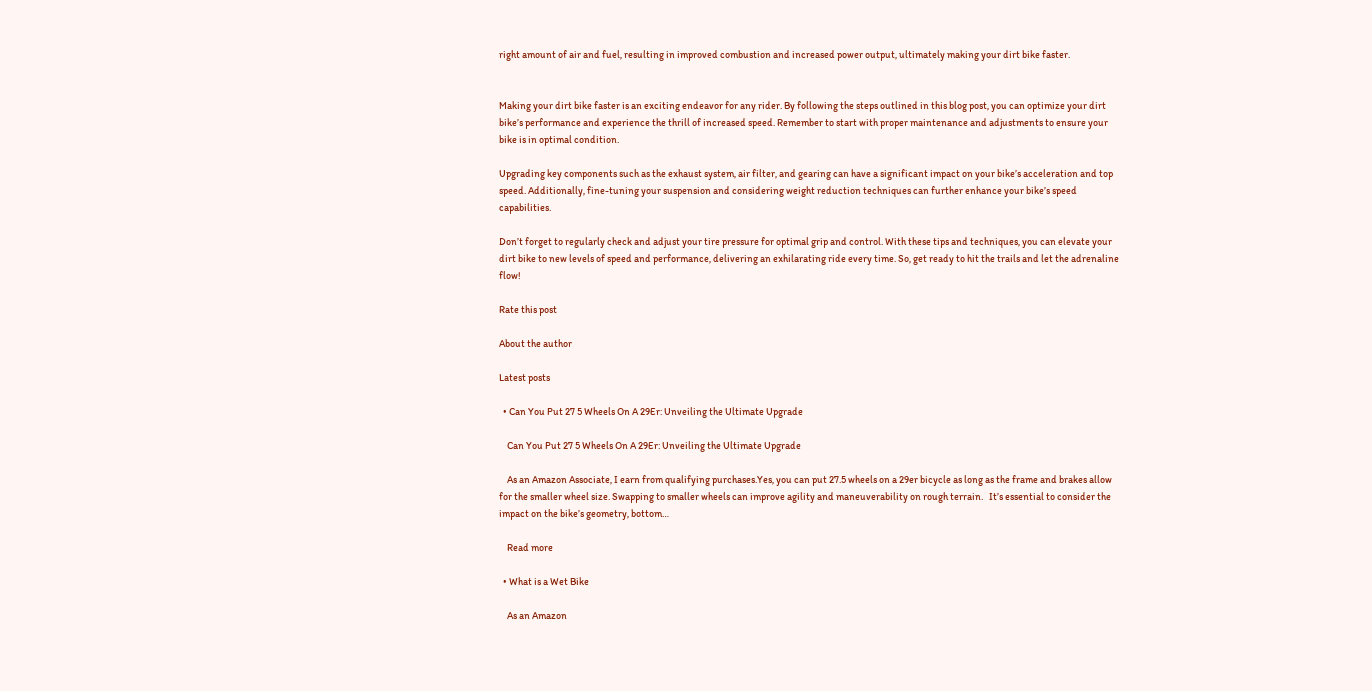right amount of air and fuel, resulting in improved combustion and increased power output, ultimately making your dirt bike faster.


Making your dirt bike faster is an exciting endeavor for any rider. By following the steps outlined in this blog post, you can optimize your dirt bike’s performance and experience the thrill of increased speed. Remember to start with proper maintenance and adjustments to ensure your bike is in optimal condition.

Upgrading key components such as the exhaust system, air filter, and gearing can have a significant impact on your bike’s acceleration and top speed. Additionally, fine-tuning your suspension and considering weight reduction techniques can further enhance your bike’s speed capabilities.

Don’t forget to regularly check and adjust your tire pressure for optimal grip and control. With these tips and techniques, you can elevate your dirt bike to new levels of speed and performance, delivering an exhilarating ride every time. So, get ready to hit the trails and let the adrenaline flow!

Rate this post

About the author

Latest posts

  • Can You Put 27 5 Wheels On A 29Er: Unveiling the Ultimate Upgrade

    Can You Put 27 5 Wheels On A 29Er: Unveiling the Ultimate Upgrade

    As an Amazon Associate, I earn from qualifying purchases.Yes, you can put 27.5 wheels on a 29er bicycle as long as the frame and brakes allow for the smaller wheel size. Swapping to smaller wheels can improve agility and maneuverability on rough terrain.   It’s essential to consider the impact on the bike’s geometry, bottom…

    Read more

  • What is a Wet Bike

    As an Amazon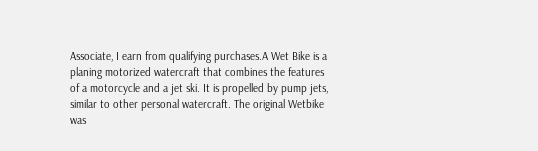Associate, I earn from qualifying purchases.A Wet Bike is a planing motorized watercraft that combines the features of a motorcycle and a jet ski. It is propelled by pump jets, similar to other personal watercraft. The original Wetbike was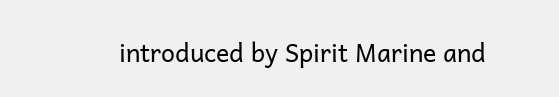introduced by Spirit Marine and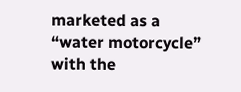marketed as a “water motorcycle” with the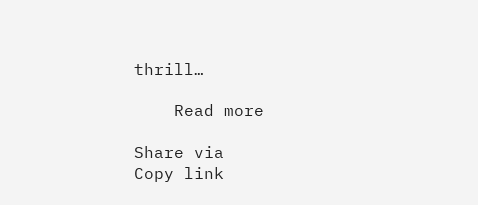thrill…

    Read more

Share via
Copy link